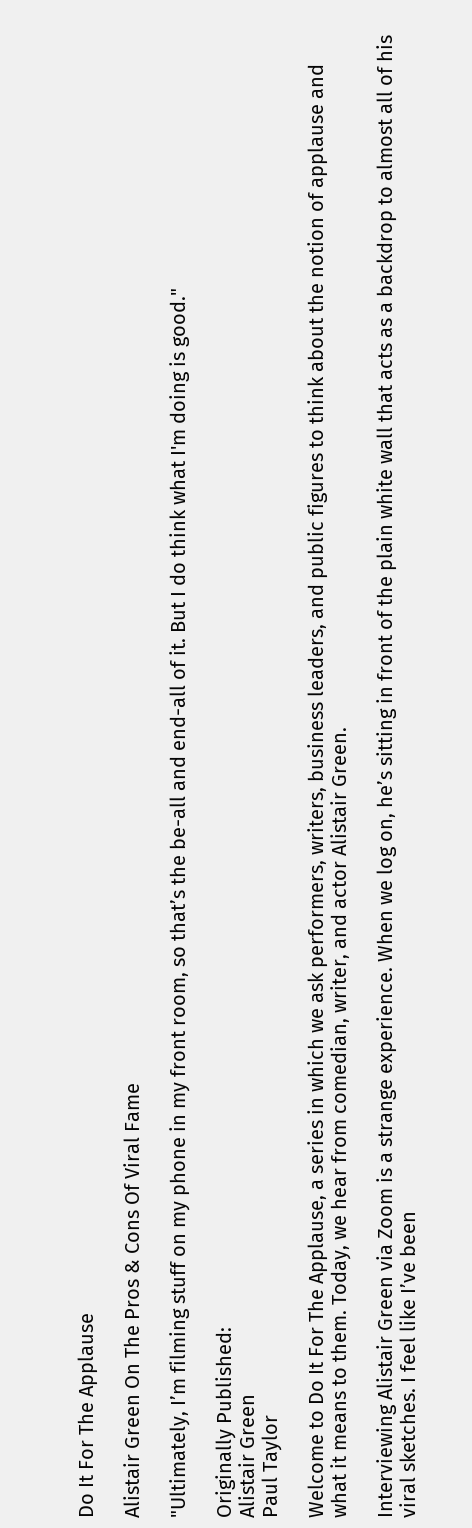Do It For The Applause

Alistair Green On The Pros & Cons Of Viral Fame

"Ultimately, I’m filming stuff on my phone in my front room, so that’s the be-all and end-all of it. But I do think what I'm doing is good."

Originally Published:
Alistair Green
Paul Taylor

Welcome to Do It For The Applause, a series in which we ask performers, writers, business leaders, and public figures to think about the notion of applause and what it means to them. Today, we hear from comedian, writer, and actor Alistair Green.

Interviewing Alistair Green via Zoom is a strange experience. When we log on, he’s sitting in front of the plain white wall that acts as a backdrop to almost all of his viral sketches. I feel like I’ve been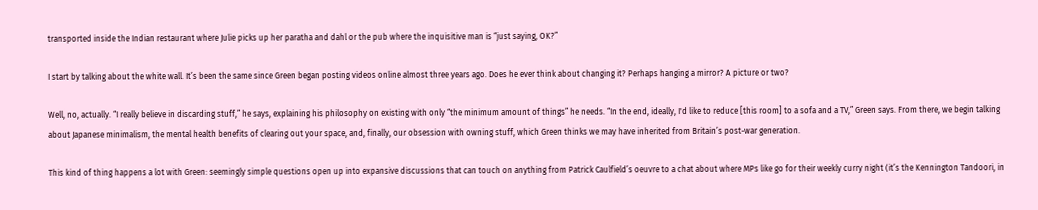transported inside the Indian restaurant where Julie picks up her paratha and dahl or the pub where the inquisitive man is “just saying, OK?”

I start by talking about the white wall. It’s been the same since Green began posting videos online almost three years ago. Does he ever think about changing it? Perhaps hanging a mirror? A picture or two?

Well, no, actually. “I really believe in discarding stuff,” he says, explaining his philosophy on existing with only “the minimum amount of things” he needs. “In the end, ideally, I'd like to reduce [this room] to a sofa and a TV,” Green says. From there, we begin talking about Japanese minimalism, the mental health benefits of clearing out your space, and, finally, our obsession with owning stuff, which Green thinks we may have inherited from Britain’s post-war generation.

This kind of thing happens a lot with Green: seemingly simple questions open up into expansive discussions that can touch on anything from Patrick Caulfield’s oeuvre to a chat about where MPs like go for their weekly curry night (it’s the Kennington Tandoori, in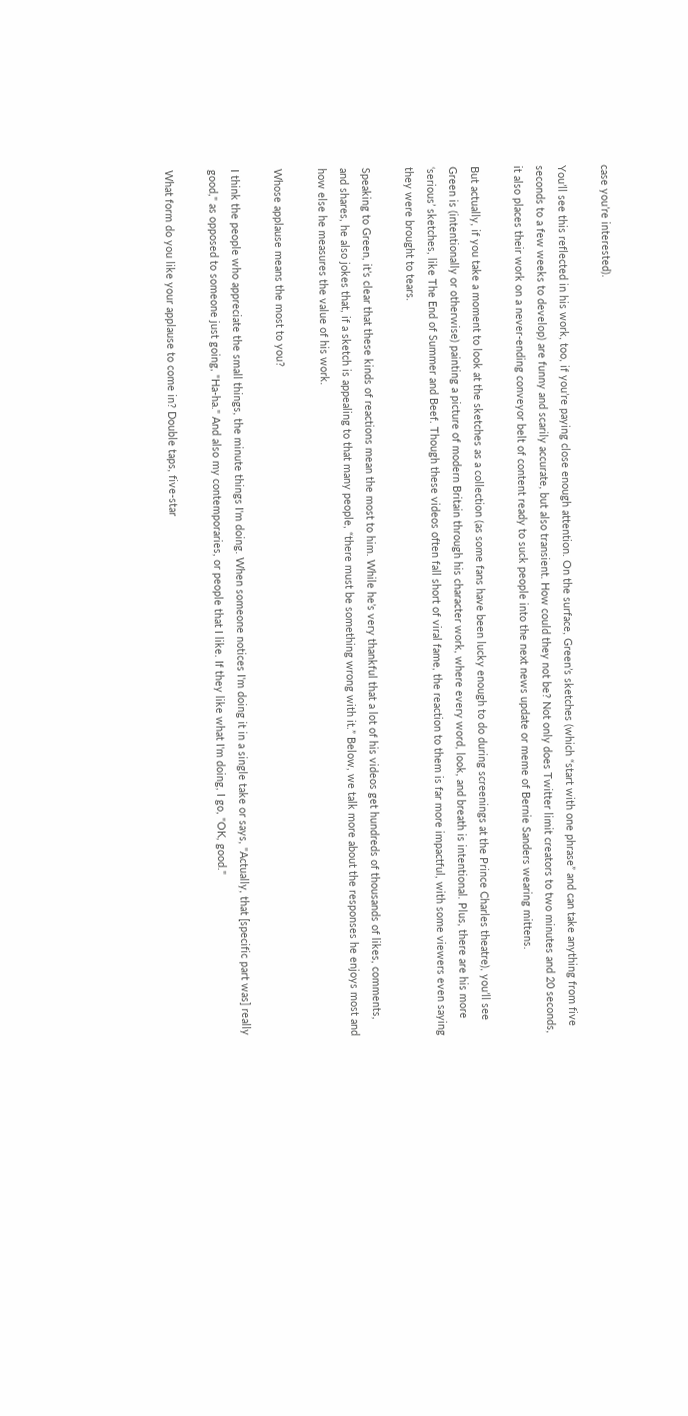case you’re interested).

You’ll see this reflected in his work, too, if you’re paying close enough attention. On the surface, Green’s sketches (which “start with one phrase” and can take anything from five seconds to a few weeks to develop) are funny and scarily accurate, but also transient. How could they not be? Not only does Twitter limit creators to two minutes and 20 seconds, it also places their work on a never-ending conveyor belt of content ready to suck people into the next news update or meme of Bernie Sanders wearing mittens.

But actually, if you take a moment to look at the sketches as a collection (as some fans have been lucky enough to do during screenings at the Prince Charles theatre), you’ll see Green is (intentionally or otherwise) painting a picture of modern Britain through his character work, where every word, look, and breath is intentional. Plus, there are his more ‘serious’ sketches, like The End of Summer and Beef. Though these videos often fall short of viral fame, the reaction to them is far more impactful, with some viewers even saying they were brought to tears.

Speaking to Green, it’s clear that these kinds of reactions mean the most to him. While he’s very thankful that a lot of his videos get hundreds of thousands of likes, comments, and shares, he also jokes that, if a sketch is appealing to that many people, “there must be something wrong with it.” Below, we talk more about the responses he enjoys most and how else he measures the value of his work.

Whose applause means the most to you?

I think the people who appreciate the small things, the minute things I'm doing. When someone notices I'm doing it in a single take or says, "Actually, that [specific part was] really good," as opposed to someone just going, "Ha-ha." And also my contemporaries, or people that I like. If they like what I'm doing, I go, "OK, good."

What form do you like your applause to come in? Double taps, five-star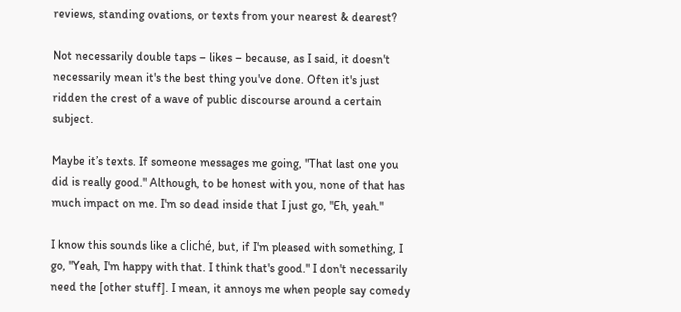reviews, standing ovations, or texts from your nearest & dearest?

Not necessarily double taps – likes – because, as I said, it doesn't necessarily mean it's the best thing you've done. Often it's just ridden the crest of a wave of public discourse around a certain subject.

Maybe it’s texts. If someone messages me going, "That last one you did is really good." Although, to be honest with you, none of that has much impact on me. I'm so dead inside that I just go, "Eh, yeah."

I know this sounds like a cliché, but, if I'm pleased with something, I go, "Yeah, I'm happy with that. I think that's good." I don't necessarily need the [other stuff]. I mean, it annoys me when people say comedy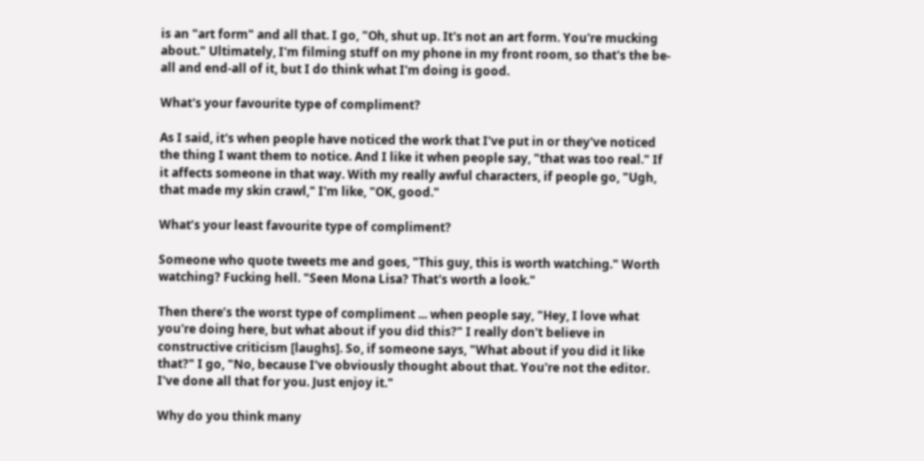is an "art form" and all that. I go, "Oh, shut up. It's not an art form. You're mucking about." Ultimately, I'm filming stuff on my phone in my front room, so that's the be-all and end-all of it, but I do think what I'm doing is good.

What's your favourite type of compliment?

As I said, it's when people have noticed the work that I've put in or they've noticed the thing I want them to notice. And I like it when people say, "that was too real." If it affects someone in that way. With my really awful characters, if people go, "Ugh, that made my skin crawl," I'm like, "OK, good."

What’s your least favourite type of compliment?

Someone who quote tweets me and goes, "This guy, this is worth watching." Worth watching? Fucking hell. "Seen Mona Lisa? That's worth a look."

Then there’s the worst type of compliment ... when people say, "Hey, I love what you're doing here, but what about if you did this?" I really don't believe in constructive criticism [laughs]. So, if someone says, "What about if you did it like that?" I go, "No, because I've obviously thought about that. You're not the editor. I've done all that for you. Just enjoy it."

Why do you think many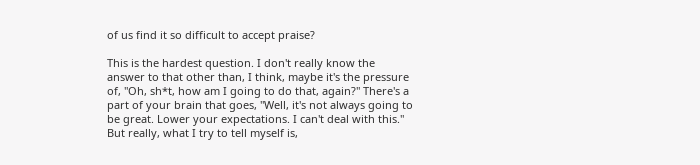of us find it so difficult to accept praise?

This is the hardest question. I don't really know the answer to that other than, I think, maybe it's the pressure of, "Oh, sh*t, how am I going to do that, again?" There's a part of your brain that goes, "Well, it's not always going to be great. Lower your expectations. I can't deal with this." But really, what I try to tell myself is,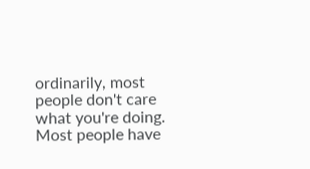ordinarily, most people don't care what you're doing. Most people have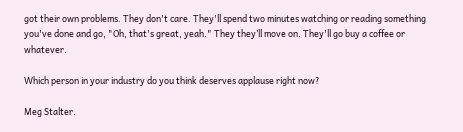got their own problems. They don't care. They'll spend two minutes watching or reading something you've done and go, "Oh, that's great, yeah." They they’ll move on. They'll go buy a coffee or whatever.

Which person in your industry do you think deserves applause right now?

Meg Stalter.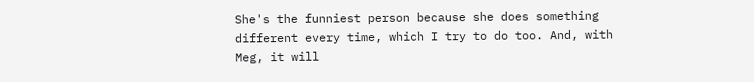She's the funniest person because she does something different every time, which I try to do too. And, with Meg, it will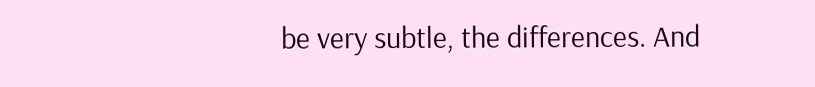be very subtle, the differences. And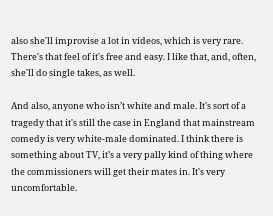also she'll improvise a lot in videos, which is very rare. There's that feel of it's free and easy. I like that, and, often, she'll do single takes, as well.

And also, anyone who isn’t white and male. It's sort of a tragedy that it's still the case in England that mainstream comedy is very white-male dominated. I think there is something about TV, it’s a very pally kind of thing where the commissioners will get their mates in. It's very uncomfortable.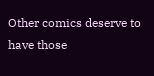Other comics deserve to have those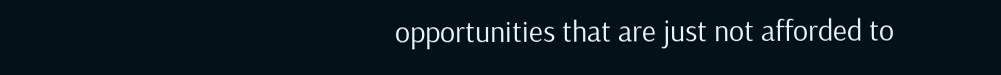opportunities that are just not afforded to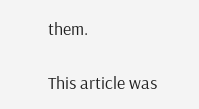them.

This article was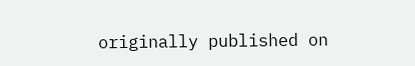originally published on